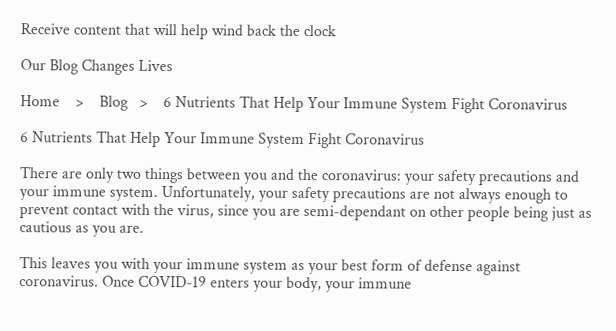Receive content that will help wind back the clock

Our Blog Changes Lives

Home    >    Blog   >    6 Nutrients That Help Your Immune System Fight Coronavirus

6 Nutrients That Help Your Immune System Fight Coronavirus

There are only two things between you and the coronavirus: your safety precautions and your immune system. Unfortunately, your safety precautions are not always enough to prevent contact with the virus, since you are semi-dependant on other people being just as cautious as you are.

This leaves you with your immune system as your best form of defense against coronavirus. Once COVID-19 enters your body, your immune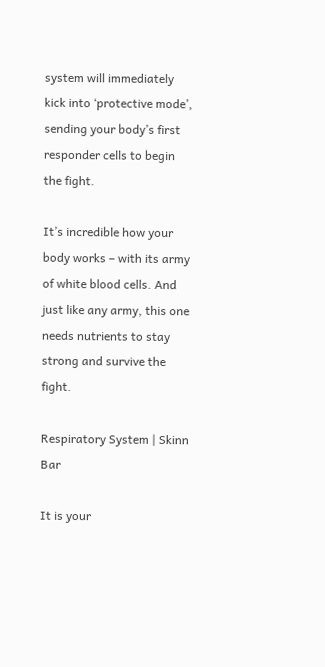system will immediately kick into ‘protective mode’, sending your body’s first responder cells to begin the fight.

It’s incredible how your body works – with its army of white blood cells. And just like any army, this one needs nutrients to stay strong and survive the fight.

Respiratory System | Skinn Bar

It is your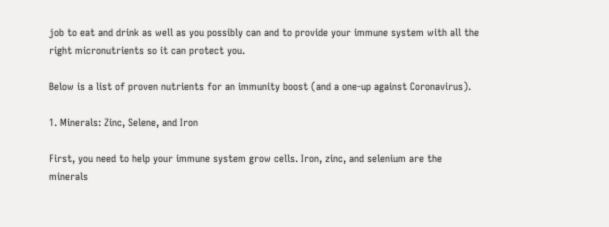job to eat and drink as well as you possibly can and to provide your immune system with all the right micronutrients so it can protect you.

Below is a list of proven nutrients for an immunity boost (and a one-up against Coronavirus).

1. Minerals: Zinc, Selene, and Iron

First, you need to help your immune system grow cells. Iron, zinc, and selenium are the minerals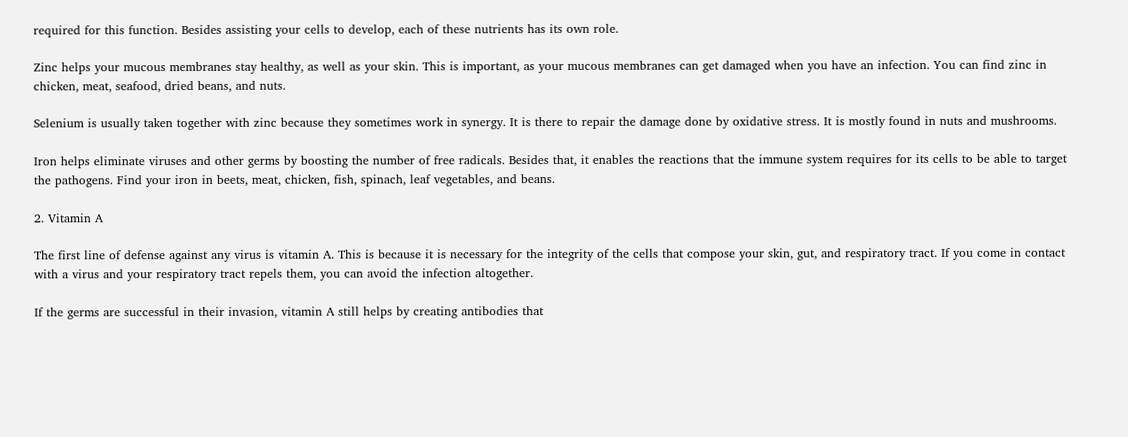required for this function. Besides assisting your cells to develop, each of these nutrients has its own role.

Zinc helps your mucous membranes stay healthy, as well as your skin. This is important, as your mucous membranes can get damaged when you have an infection. You can find zinc in chicken, meat, seafood, dried beans, and nuts.

Selenium is usually taken together with zinc because they sometimes work in synergy. It is there to repair the damage done by oxidative stress. It is mostly found in nuts and mushrooms.

Iron helps eliminate viruses and other germs by boosting the number of free radicals. Besides that, it enables the reactions that the immune system requires for its cells to be able to target the pathogens. Find your iron in beets, meat, chicken, fish, spinach, leaf vegetables, and beans.

2. Vitamin A

The first line of defense against any virus is vitamin A. This is because it is necessary for the integrity of the cells that compose your skin, gut, and respiratory tract. If you come in contact with a virus and your respiratory tract repels them, you can avoid the infection altogether.

If the germs are successful in their invasion, vitamin A still helps by creating antibodies that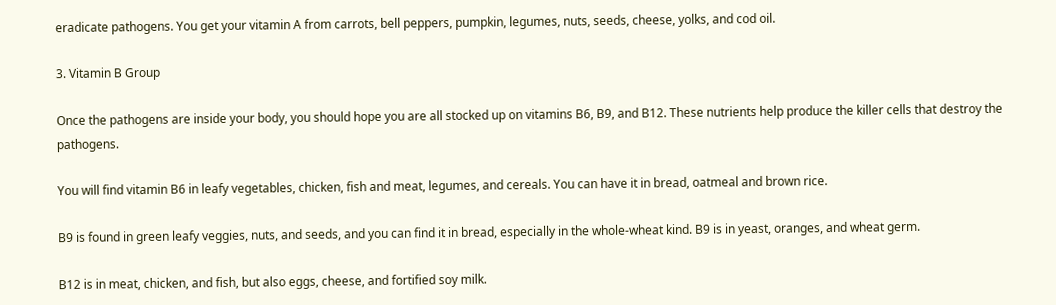eradicate pathogens. You get your vitamin A from carrots, bell peppers, pumpkin, legumes, nuts, seeds, cheese, yolks, and cod oil.

3. Vitamin B Group

Once the pathogens are inside your body, you should hope you are all stocked up on vitamins B6, B9, and B12. These nutrients help produce the killer cells that destroy the pathogens.

You will find vitamin B6 in leafy vegetables, chicken, fish and meat, legumes, and cereals. You can have it in bread, oatmeal and brown rice.

B9 is found in green leafy veggies, nuts, and seeds, and you can find it in bread, especially in the whole-wheat kind. B9 is in yeast, oranges, and wheat germ.

B12 is in meat, chicken, and fish, but also eggs, cheese, and fortified soy milk.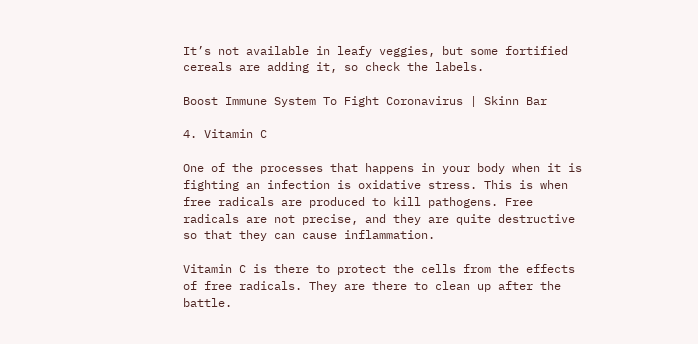It’s not available in leafy veggies, but some fortified cereals are adding it, so check the labels.

Boost Immune System To Fight Coronavirus | Skinn Bar

4. Vitamin C

One of the processes that happens in your body when it is fighting an infection is oxidative stress. This is when free radicals are produced to kill pathogens. Free radicals are not precise, and they are quite destructive so that they can cause inflammation.

Vitamin C is there to protect the cells from the effects of free radicals. They are there to clean up after the battle.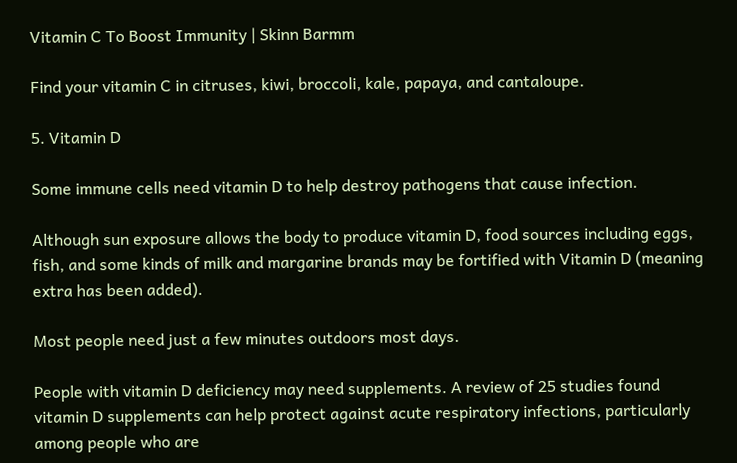Vitamin C To Boost Immunity | Skinn Barmm

Find your vitamin C in citruses, kiwi, broccoli, kale, papaya, and cantaloupe.

5. Vitamin D

Some immune cells need vitamin D to help destroy pathogens that cause infection.

Although sun exposure allows the body to produce vitamin D, food sources including eggs, fish, and some kinds of milk and margarine brands may be fortified with Vitamin D (meaning extra has been added).

Most people need just a few minutes outdoors most days.

People with vitamin D deficiency may need supplements. A review of 25 studies found vitamin D supplements can help protect against acute respiratory infections, particularly among people who are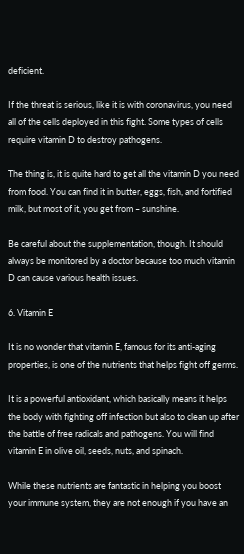deficient.

If the threat is serious, like it is with coronavirus, you need all of the cells deployed in this fight. Some types of cells require vitamin D to destroy pathogens.

The thing is, it is quite hard to get all the vitamin D you need from food. You can find it in butter, eggs, fish, and fortified milk, but most of it, you get from – sunshine.

Be careful about the supplementation, though. It should always be monitored by a doctor because too much vitamin D can cause various health issues.

6. Vitamin E

It is no wonder that vitamin E, famous for its anti-aging properties, is one of the nutrients that helps fight off germs.

It is a powerful antioxidant, which basically means it helps the body with fighting off infection but also to clean up after the battle of free radicals and pathogens. You will find vitamin E in olive oil, seeds, nuts, and spinach.

While these nutrients are fantastic in helping you boost your immune system, they are not enough if you have an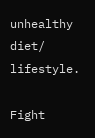unhealthy diet/ lifestyle.

Fight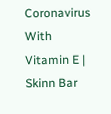Coronavirus With Vitamin E | Skinn Bar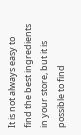It is not always easy to find the best ingredients in your store, but it is possible to find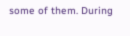some of them. During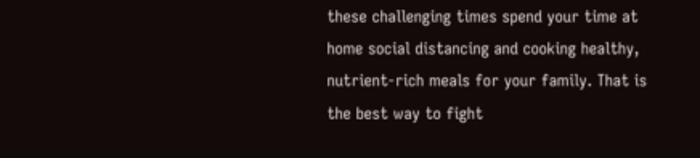these challenging times spend your time at home social distancing and cooking healthy, nutrient-rich meals for your family. That is the best way to fight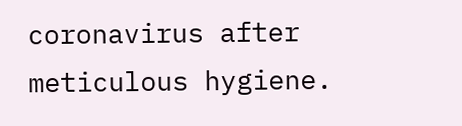coronavirus after meticulous hygiene.